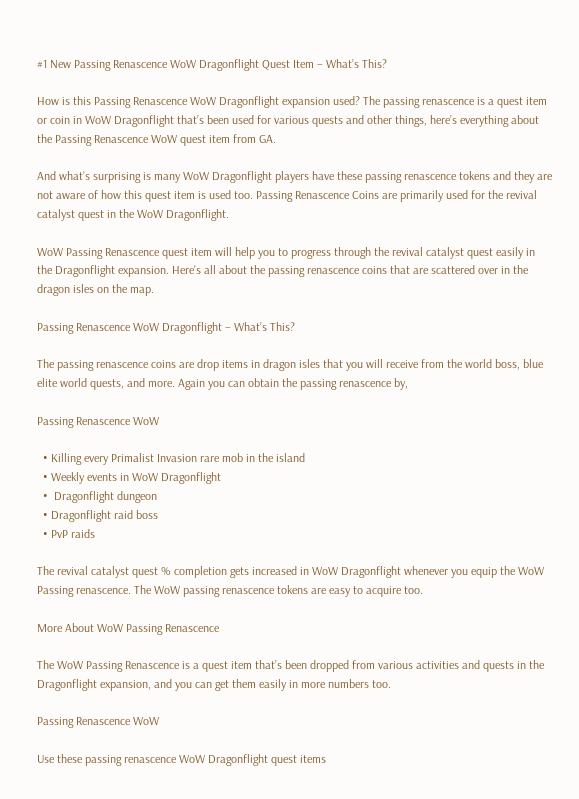#1 New Passing Renascence WoW Dragonflight Quest Item – What’s This?

How is this Passing Renascence WoW Dragonflight expansion used? The passing renascence is a quest item or coin in WoW Dragonflight that’s been used for various quests and other things, here’s everything about the Passing Renascence WoW quest item from GA.

And what’s surprising is many WoW Dragonflight players have these passing renascence tokens and they are not aware of how this quest item is used too. Passing Renascence Coins are primarily used for the revival catalyst quest in the WoW Dragonflight.

WoW Passing Renascence quest item will help you to progress through the revival catalyst quest easily in the Dragonflight expansion. Here’s all about the passing renascence coins that are scattered over in the dragon isles on the map.

Passing Renascence WoW Dragonflight – What’s This?

The passing renascence coins are drop items in dragon isles that you will receive from the world boss, blue elite world quests, and more. Again you can obtain the passing renascence by,

Passing Renascence WoW

  • Killing every Primalist Invasion rare mob in the island
  • Weekly events in WoW Dragonflight
  •  Dragonflight dungeon
  • Dragonflight raid boss
  • PvP raids

The revival catalyst quest % completion gets increased in WoW Dragonflight whenever you equip the WoW Passing renascence. The WoW passing renascence tokens are easy to acquire too.

More About WoW Passing Renascence

The WoW Passing Renascence is a quest item that’s been dropped from various activities and quests in the Dragonflight expansion, and you can get them easily in more numbers too.

Passing Renascence WoW

Use these passing renascence WoW Dragonflight quest items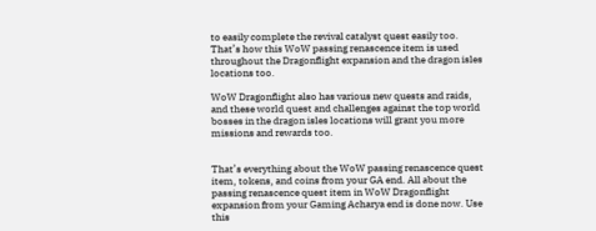to easily complete the revival catalyst quest easily too. That’s how this WoW passing renascence item is used throughout the Dragonflight expansion and the dragon isles locations too.

WoW Dragonflight also has various new quests and raids, and these world quest and challenges against the top world bosses in the dragon isles locations will grant you more missions and rewards too.


That’s everything about the WoW passing renascence quest item, tokens, and coins from your GA end. All about the passing renascence quest item in WoW Dragonflight expansion from your Gaming Acharya end is done now. Use this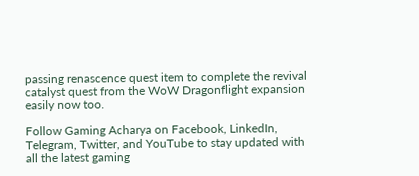passing renascence quest item to complete the revival catalyst quest from the WoW Dragonflight expansion easily now too.

Follow Gaming Acharya on Facebook, LinkedIn, Telegram, Twitter, and YouTube to stay updated with all the latest gaming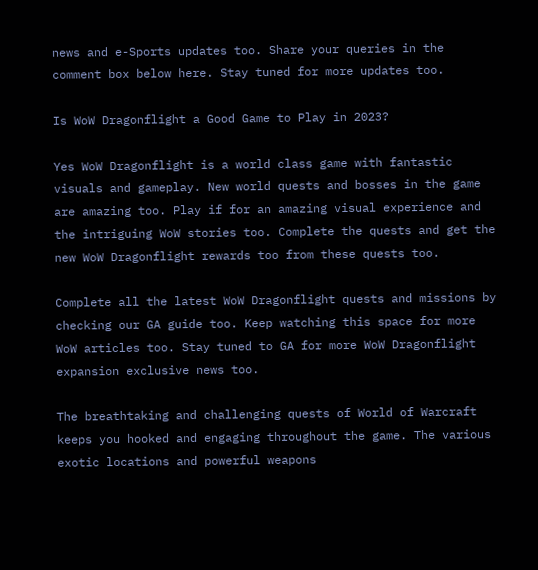news and e-Sports updates too. Share your queries in the comment box below here. Stay tuned for more updates too.

Is WoW Dragonflight a Good Game to Play in 2023?

Yes WoW Dragonflight is a world class game with fantastic visuals and gameplay. New world quests and bosses in the game are amazing too. Play if for an amazing visual experience and the intriguing WoW stories too. Complete the quests and get the new WoW Dragonflight rewards too from these quests too.

Complete all the latest WoW Dragonflight quests and missions by checking our GA guide too. Keep watching this space for more WoW articles too. Stay tuned to GA for more WoW Dragonflight expansion exclusive news too.

The breathtaking and challenging quests of World of Warcraft keeps you hooked and engaging throughout the game. The various exotic locations and powerful weapons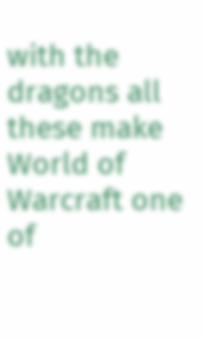with the dragons all these make World of Warcraft one of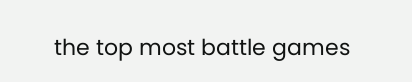the top most battle games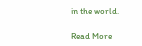in the world.

Read More